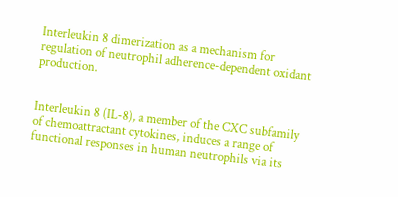Interleukin 8 dimerization as a mechanism for regulation of neutrophil adherence-dependent oxidant production.


Interleukin 8 (IL-8), a member of the CXC subfamily of chemoattractant cytokines, induces a range of functional responses in human neutrophils via its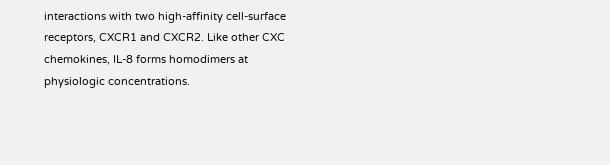interactions with two high-affinity cell-surface receptors, CXCR1 and CXCR2. Like other CXC chemokines, IL-8 forms homodimers at physiologic concentrations.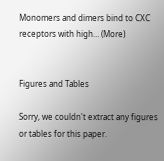Monomers and dimers bind to CXC receptors with high… (More)


Figures and Tables

Sorry, we couldn't extract any figures or tables for this paper.